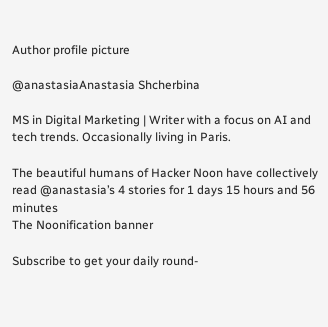Author profile picture

@anastasiaAnastasia Shcherbina

MS in Digital Marketing | Writer with a focus on AI and tech trends. Occasionally living in Paris.

The beautiful humans of Hacker Noon have collectively read @anastasia’s 4 stories for 1 days 15 hours and 56 minutes
The Noonification banner

Subscribe to get your daily round-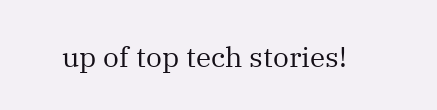up of top tech stories!